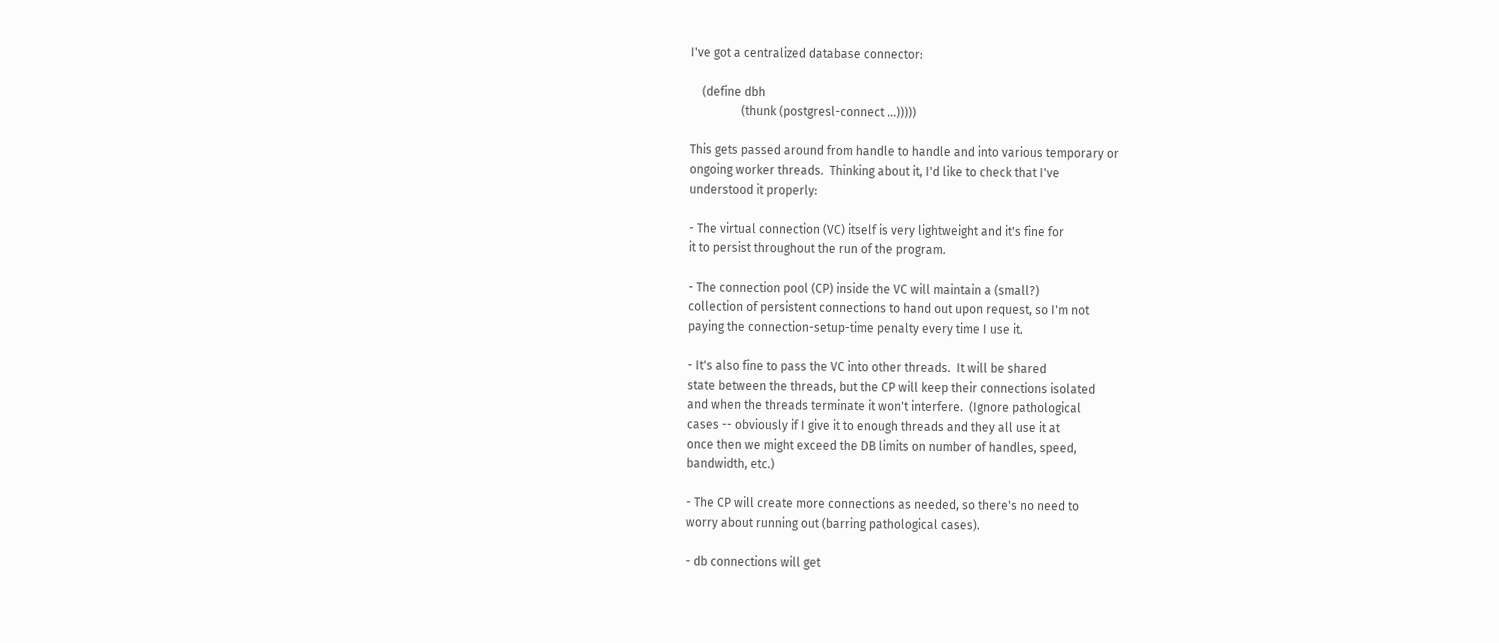I've got a centralized database connector:

    (define dbh
                 (thunk (postgresl-connect ...)))))

This gets passed around from handle to handle and into various temporary or
ongoing worker threads.  Thinking about it, I'd like to check that I've
understood it properly:

- The virtual connection (VC) itself is very lightweight and it's fine for
it to persist throughout the run of the program.

- The connection pool (CP) inside the VC will maintain a (small?)
collection of persistent connections to hand out upon request, so I'm not
paying the connection-setup-time penalty every time I use it.

- It's also fine to pass the VC into other threads.  It will be shared
state between the threads, but the CP will keep their connections isolated
and when the threads terminate it won't interfere.  (Ignore pathological
cases -- obviously if I give it to enough threads and they all use it at
once then we might exceed the DB limits on number of handles, speed,
bandwidth, etc.)

- The CP will create more connections as needed, so there's no need to
worry about running out (barring pathological cases).

- db connections will get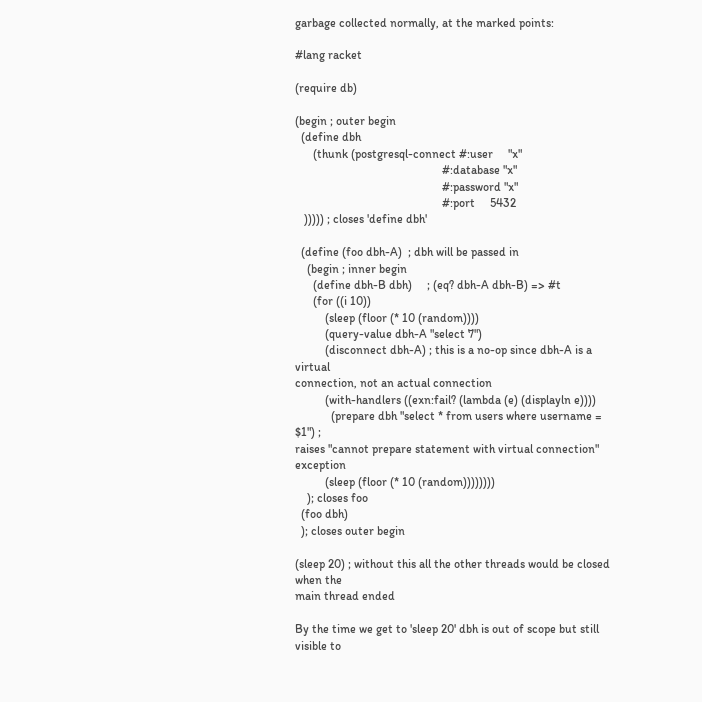garbage collected normally, at the marked points:

#lang racket

(require db)

(begin ; outer begin
  (define dbh
      (thunk (postgresql-connect #:user     "x"
                                                 #:database "x"
                                                 #:password "x"
                                                 #:port     5432
   ))))) ; closes 'define dbh'

  (define (foo dbh-A)  ; dbh will be passed in
    (begin ; inner begin
      (define dbh-B dbh)     ; (eq? dbh-A dbh-B) => #t
      (for ((i 10))
          (sleep (floor (* 10 (random))))
          (query-value dbh-A "select 7")
          (disconnect dbh-A) ; this is a no-op since dbh-A is a virtual
connection, not an actual connection
          (with-handlers ((exn:fail? (lambda (e) (displayln e))))
            (prepare dbh "select * from users where username = $1") ;
raises "cannot prepare statement with virtual connection" exception
          (sleep (floor (* 10 (random))))))))
    ); closes foo
  (foo dbh)
  ); closes outer begin

(sleep 20) ; without this all the other threads would be closed when the
main thread ended

By the time we get to 'sleep 20' dbh is out of scope but still visible to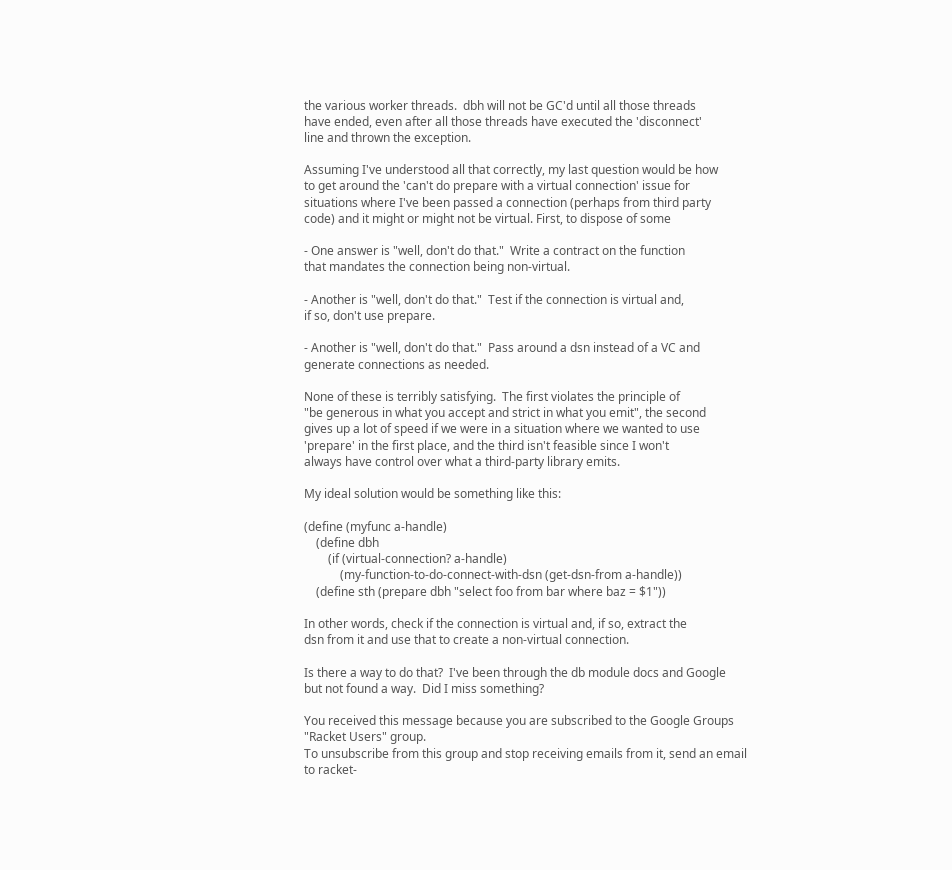the various worker threads.  dbh will not be GC'd until all those threads
have ended, even after all those threads have executed the 'disconnect'
line and thrown the exception.

Assuming I've understood all that correctly, my last question would be how
to get around the 'can't do prepare with a virtual connection' issue for
situations where I've been passed a connection (perhaps from third party
code) and it might or might not be virtual. First, to dispose of some

- One answer is "well, don't do that."  Write a contract on the function
that mandates the connection being non-virtual.

- Another is "well, don't do that."  Test if the connection is virtual and,
if so, don't use prepare.

- Another is "well, don't do that."  Pass around a dsn instead of a VC and
generate connections as needed.

None of these is terribly satisfying.  The first violates the principle of
"be generous in what you accept and strict in what you emit", the second
gives up a lot of speed if we were in a situation where we wanted to use
'prepare' in the first place, and the third isn't feasible since I won't
always have control over what a third-party library emits.

My ideal solution would be something like this:

(define (myfunc a-handle)
    (define dbh
        (if (virtual-connection? a-handle)
            (my-function-to-do-connect-with-dsn (get-dsn-from a-handle))
    (define sth (prepare dbh "select foo from bar where baz = $1"))

In other words, check if the connection is virtual and, if so, extract the
dsn from it and use that to create a non-virtual connection.

Is there a way to do that?  I've been through the db module docs and Google
but not found a way.  Did I miss something?

You received this message because you are subscribed to the Google Groups
"Racket Users" group.
To unsubscribe from this group and stop receiving emails from it, send an email
to racket-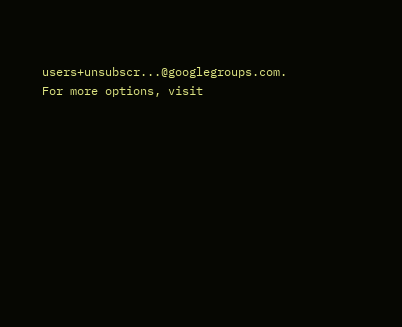users+unsubscr...@googlegroups.com.
For more options, visit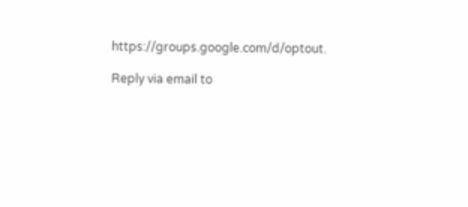https://groups.google.com/d/optout.

Reply via email to